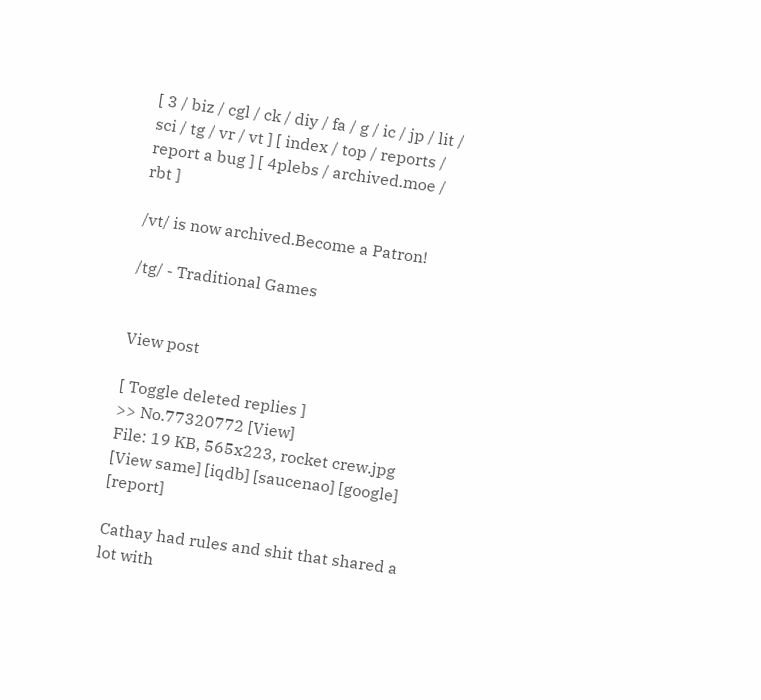[ 3 / biz / cgl / ck / diy / fa / g / ic / jp / lit / sci / tg / vr / vt ] [ index / top / reports / report a bug ] [ 4plebs / archived.moe / rbt ]

/vt/ is now archived.Become a Patron!

/tg/ - Traditional Games


View post

[ Toggle deleted replies ]
>> No.77320772 [View]
File: 19 KB, 565x223, rocket crew.jpg [View same] [iqdb] [saucenao] [google] [report]

Cathay had rules and shit that shared a lot with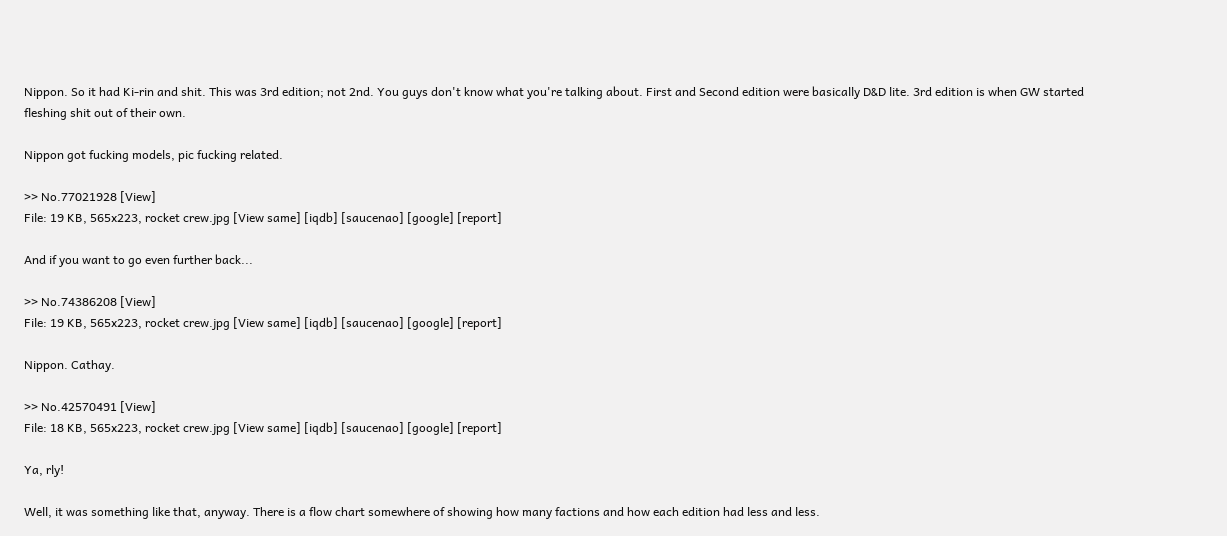Nippon. So it had Ki-rin and shit. This was 3rd edition; not 2nd. You guys don't know what you're talking about. First and Second edition were basically D&D lite. 3rd edition is when GW started fleshing shit out of their own.

Nippon got fucking models, pic fucking related.

>> No.77021928 [View]
File: 19 KB, 565x223, rocket crew.jpg [View same] [iqdb] [saucenao] [google] [report]

And if you want to go even further back...

>> No.74386208 [View]
File: 19 KB, 565x223, rocket crew.jpg [View same] [iqdb] [saucenao] [google] [report]

Nippon. Cathay.

>> No.42570491 [View]
File: 18 KB, 565x223, rocket crew.jpg [View same] [iqdb] [saucenao] [google] [report]

Ya, rly!

Well, it was something like that, anyway. There is a flow chart somewhere of showing how many factions and how each edition had less and less.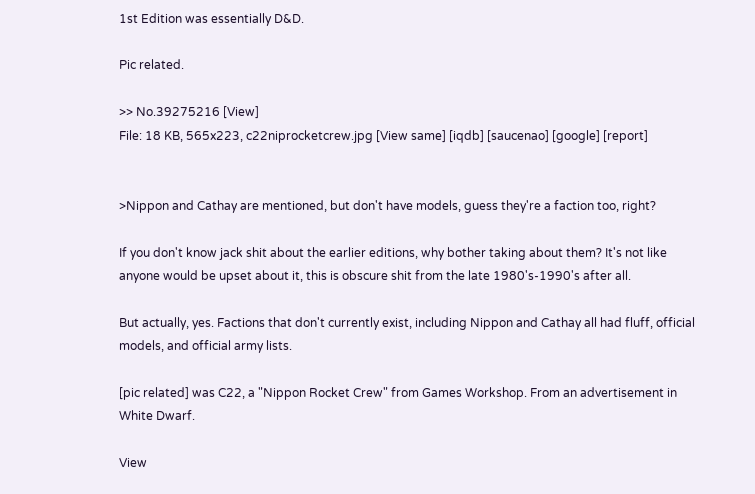1st Edition was essentially D&D.

Pic related.

>> No.39275216 [View]
File: 18 KB, 565x223, c22niprocketcrew.jpg [View same] [iqdb] [saucenao] [google] [report]


>Nippon and Cathay are mentioned, but don't have models, guess they're a faction too, right?

If you don't know jack shit about the earlier editions, why bother taking about them? It's not like anyone would be upset about it, this is obscure shit from the late 1980's-1990's after all.

But actually, yes. Factions that don't currently exist, including Nippon and Cathay all had fluff, official models, and official army lists.

[pic related] was C22, a "Nippon Rocket Crew" from Games Workshop. From an advertisement in White Dwarf.

View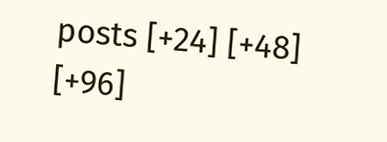posts [+24] [+48] [+96]